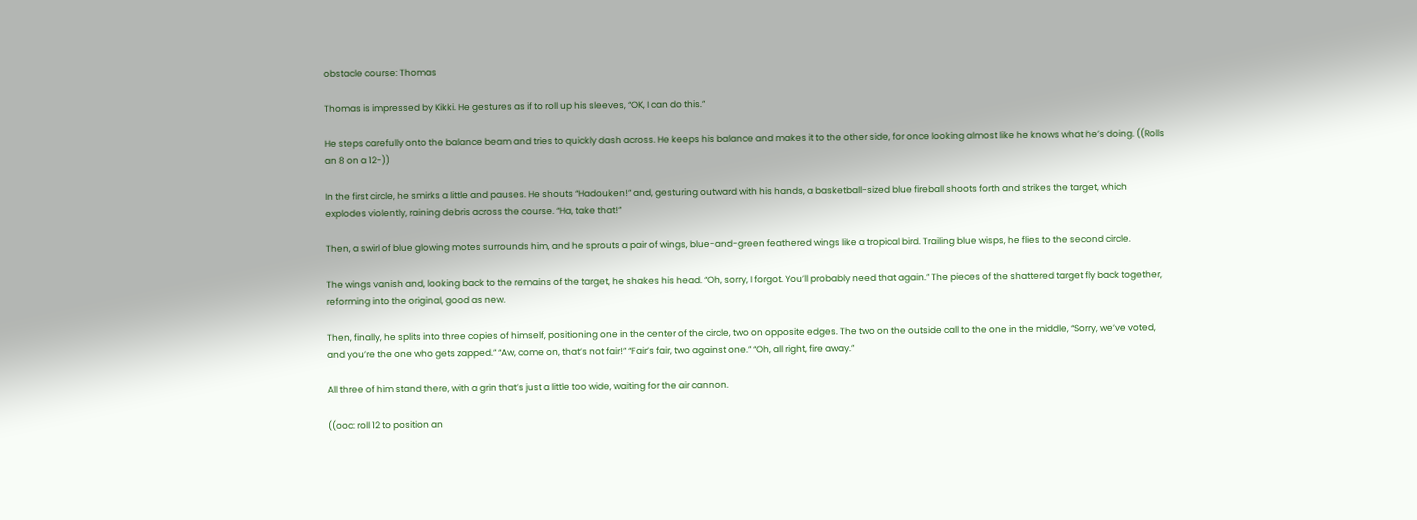obstacle course: Thomas

Thomas is impressed by Kikki. He gestures as if to roll up his sleeves, “OK, I can do this.”

He steps carefully onto the balance beam and tries to quickly dash across. He keeps his balance and makes it to the other side, for once looking almost like he knows what he’s doing. ((Rolls an 8 on a 12-))

In the first circle, he smirks a little and pauses. He shouts “Hadouken!” and, gesturing outward with his hands, a basketball-sized blue fireball shoots forth and strikes the target, which explodes violently, raining debris across the course. “Ha, take that!”

Then, a swirl of blue glowing motes surrounds him, and he sprouts a pair of wings, blue-and-green feathered wings like a tropical bird. Trailing blue wisps, he flies to the second circle.

The wings vanish and, looking back to the remains of the target, he shakes his head. “Oh, sorry, I forgot. You’ll probably need that again.” The pieces of the shattered target fly back together, reforming into the original, good as new.

Then, finally, he splits into three copies of himself, positioning one in the center of the circle, two on opposite edges. The two on the outside call to the one in the middle, “Sorry, we’ve voted, and you’re the one who gets zapped.” “Aw, come on, that’s not fair!” “Fair’s fair, two against one.” “Oh, all right, fire away.”

All three of him stand there, with a grin that’s just a little too wide, waiting for the air cannon.

((ooc: roll 12 to position an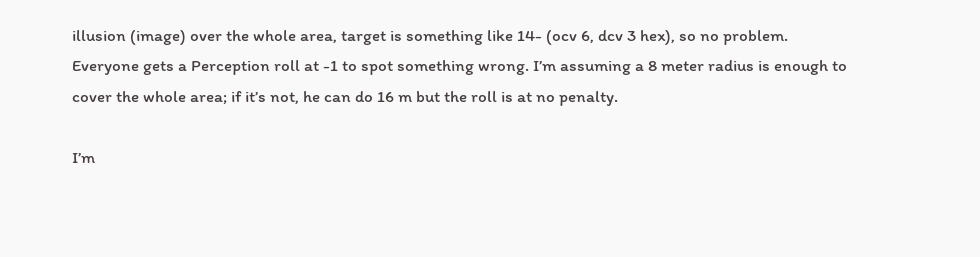illusion (image) over the whole area, target is something like 14- (ocv 6, dcv 3 hex), so no problem. Everyone gets a Perception roll at -1 to spot something wrong. I’m assuming a 8 meter radius is enough to cover the whole area; if it’s not, he can do 16 m but the roll is at no penalty.

I’m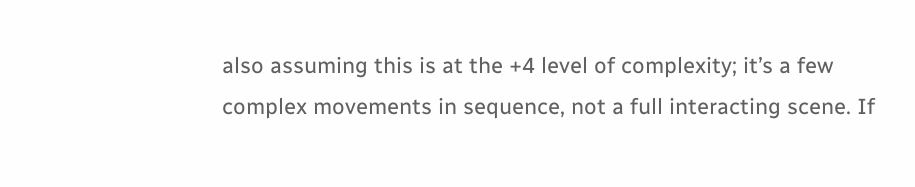also assuming this is at the +4 level of complexity; it’s a few complex movements in sequence, not a full interacting scene. If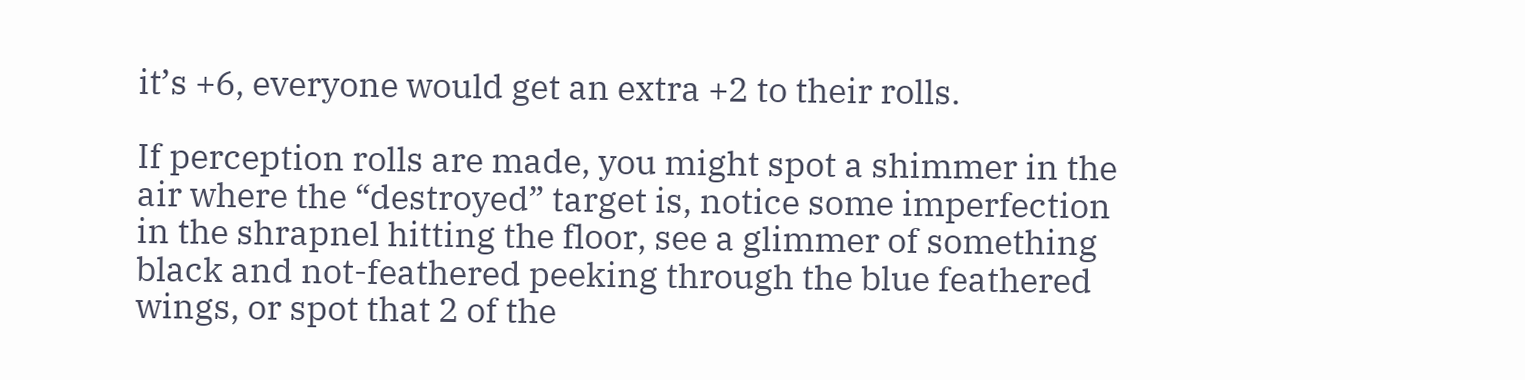it’s +6, everyone would get an extra +2 to their rolls.

If perception rolls are made, you might spot a shimmer in the air where the “destroyed” target is, notice some imperfection in the shrapnel hitting the floor, see a glimmer of something black and not-feathered peeking through the blue feathered wings, or spot that 2 of the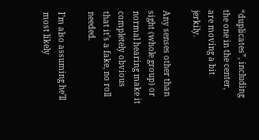“duplicates”, including the one in the center, are moving a bit jerkily.

Any senses other than sight (whole group) or normal hearing make it completely obvious that it’s a fake, no roll needed.

I’m also assuming he’ll most likely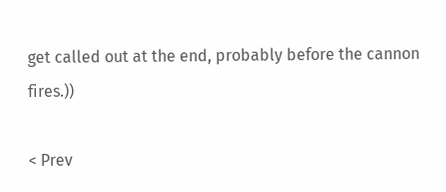get called out at the end, probably before the cannon fires.))

< Prev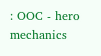: OOC - hero mechanics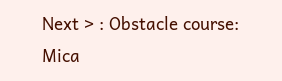Next > : Obstacle course: Mica